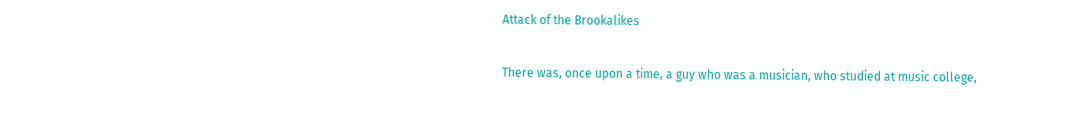Attack of the Brookalikes

There was, once upon a time, a guy who was a musician, who studied at music college,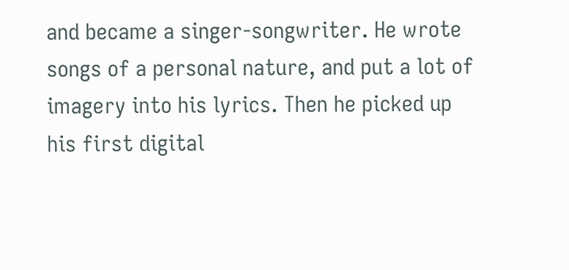and became a singer-songwriter. He wrote songs of a personal nature, and put a lot of imagery into his lyrics. Then he picked up his first digital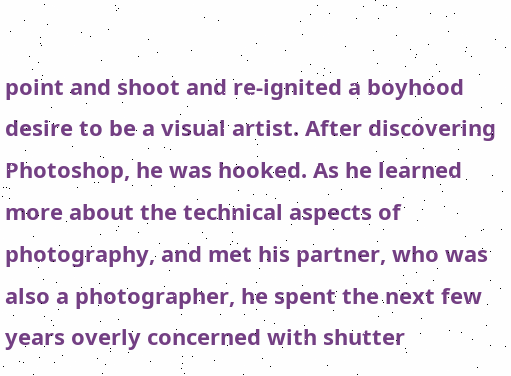point and shoot and re-ignited a boyhood desire to be a visual artist. After discovering Photoshop, he was hooked. As he learned more about the technical aspects of photography, and met his partner, who was also a photographer, he spent the next few years overly concerned with shutter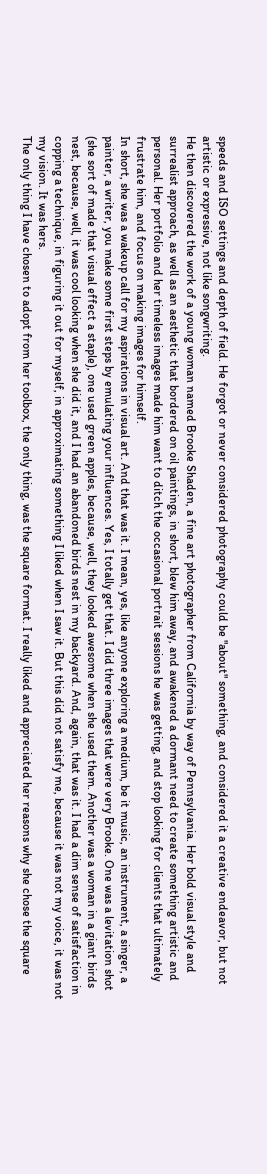speeds and ISO settings and depth of field. He forgot or never considered photography could be "about" something, and considered it a creative endeavor, but not artistic or expressive, not like songwriting.
He then discovered the work of a young woman named Brooke Shaden, a fine art photographer from California by way of Pennsylvania. Her bold visual style and surrealist approach, as well as an aesthetic that bordered on oil paintings, in short, blew him away, and awakened a dormant need to create something artistic and personal. Her portfolio and her timeless images made him want to ditch the occasional portrait sessions he was getting, and stop looking for clients that ultimately frustrate him, and focus on making images for himself.
In short, she was a wakeup call for my aspirations in visual art. And that was it. I mean, yes, like anyone exploring a medium, be it music, an instrument, a singer, a painter, a writer, you make some first steps by emulating your influences. Yes, I totally get that. I did three images that were very Brooke. One was a levitation shot (she sort of made that visual effect a staple), one used green apples, because, well, they looked awesome when she used them. Another was a woman in a giant birds nest, because, well, it was cool looking when she did it, and I had an abandoned birds nest in my backyard. And, again, that was it. I had a dim sense of satisfaction in copping a technique, in figuring it out for myself, in approximating something I liked when I saw it. But this did not satisfy me, because it was not my voice, it was not my vision. It was hers.
The only thing I have chosen to adopt from her toolbox, the only thing, was the square format. I really liked and appreciated her reasons why she chose the square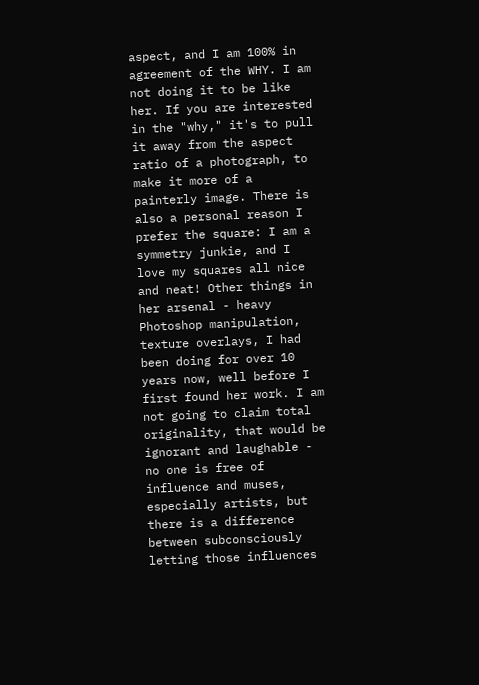aspect, and I am 100% in agreement of the WHY. I am not doing it to be like her. If you are interested in the "why," it's to pull it away from the aspect ratio of a photograph, to make it more of a painterly image. There is also a personal reason I prefer the square: I am a symmetry junkie, and I love my squares all nice and neat! Other things in her arsenal - heavy Photoshop manipulation, texture overlays, I had been doing for over 10 years now, well before I first found her work. I am not going to claim total originality, that would be ignorant and laughable - no one is free of influence and muses, especially artists, but there is a difference between subconsciously letting those influences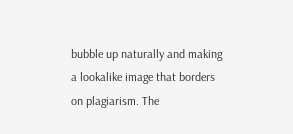bubble up naturally and making a lookalike image that borders on plagiarism. The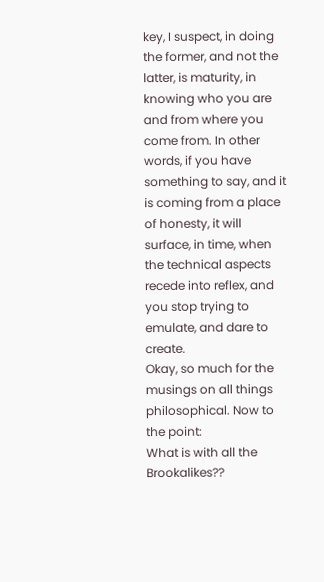key, I suspect, in doing the former, and not the latter, is maturity, in knowing who you are and from where you come from. In other words, if you have something to say, and it is coming from a place of honesty, it will surface, in time, when the technical aspects recede into reflex, and you stop trying to emulate, and dare to create.
Okay, so much for the musings on all things philosophical. Now to the point:
What is with all the Brookalikes??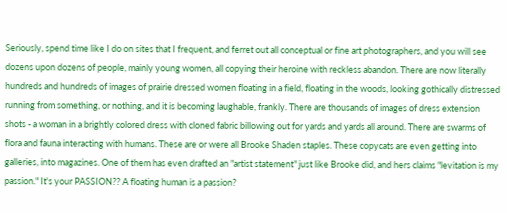Seriously, spend time like I do on sites that I frequent, and ferret out all conceptual or fine art photographers, and you will see dozens upon dozens of people, mainly young women, all copying their heroine with reckless abandon. There are now literally hundreds and hundreds of images of prairie dressed women floating in a field, floating in the woods, looking gothically distressed running from something, or nothing, and it is becoming laughable, frankly. There are thousands of images of dress extension shots - a woman in a brightly colored dress with cloned fabric billowing out for yards and yards all around. There are swarms of flora and fauna interacting with humans. These are or were all Brooke Shaden staples. These copycats are even getting into galleries, into magazines. One of them has even drafted an "artist statement" just like Brooke did, and hers claims "levitation is my passion." It's your PASSION?? A floating human is a passion?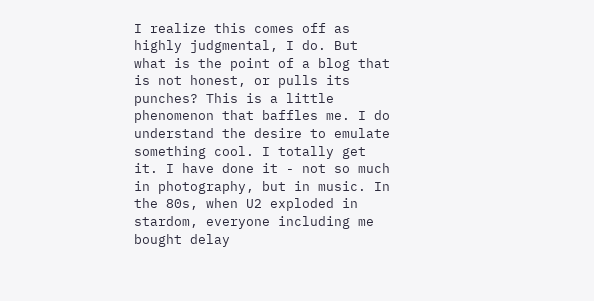I realize this comes off as highly judgmental, I do. But what is the point of a blog that is not honest, or pulls its punches? This is a little phenomenon that baffles me. I do understand the desire to emulate something cool. I totally get it. I have done it - not so much in photography, but in music. In the 80s, when U2 exploded in stardom, everyone including me bought delay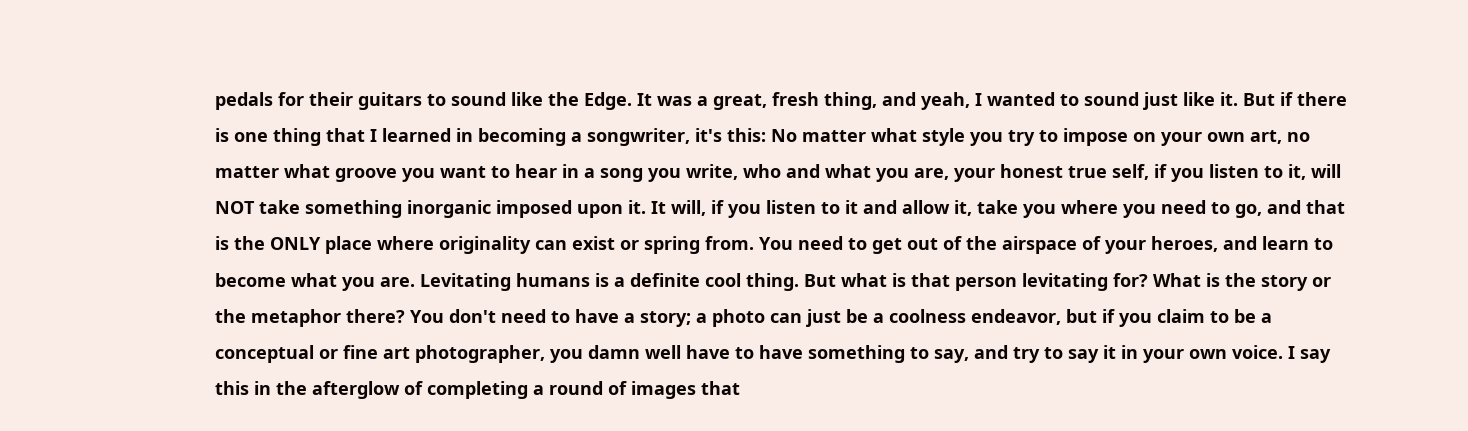pedals for their guitars to sound like the Edge. It was a great, fresh thing, and yeah, I wanted to sound just like it. But if there is one thing that I learned in becoming a songwriter, it's this: No matter what style you try to impose on your own art, no matter what groove you want to hear in a song you write, who and what you are, your honest true self, if you listen to it, will NOT take something inorganic imposed upon it. It will, if you listen to it and allow it, take you where you need to go, and that is the ONLY place where originality can exist or spring from. You need to get out of the airspace of your heroes, and learn to become what you are. Levitating humans is a definite cool thing. But what is that person levitating for? What is the story or the metaphor there? You don't need to have a story; a photo can just be a coolness endeavor, but if you claim to be a conceptual or fine art photographer, you damn well have to have something to say, and try to say it in your own voice. I say this in the afterglow of completing a round of images that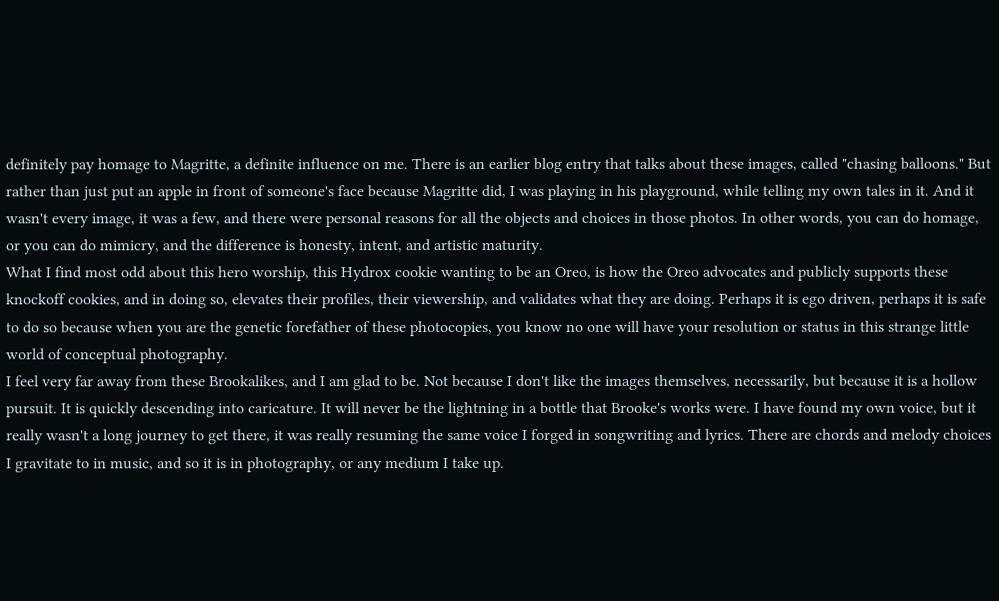definitely pay homage to Magritte, a definite influence on me. There is an earlier blog entry that talks about these images, called "chasing balloons." But rather than just put an apple in front of someone's face because Magritte did, I was playing in his playground, while telling my own tales in it. And it wasn't every image, it was a few, and there were personal reasons for all the objects and choices in those photos. In other words, you can do homage, or you can do mimicry, and the difference is honesty, intent, and artistic maturity.
What I find most odd about this hero worship, this Hydrox cookie wanting to be an Oreo, is how the Oreo advocates and publicly supports these knockoff cookies, and in doing so, elevates their profiles, their viewership, and validates what they are doing. Perhaps it is ego driven, perhaps it is safe to do so because when you are the genetic forefather of these photocopies, you know no one will have your resolution or status in this strange little world of conceptual photography.
I feel very far away from these Brookalikes, and I am glad to be. Not because I don't like the images themselves, necessarily, but because it is a hollow pursuit. It is quickly descending into caricature. It will never be the lightning in a bottle that Brooke's works were. I have found my own voice, but it really wasn't a long journey to get there, it was really resuming the same voice I forged in songwriting and lyrics. There are chords and melody choices I gravitate to in music, and so it is in photography, or any medium I take up.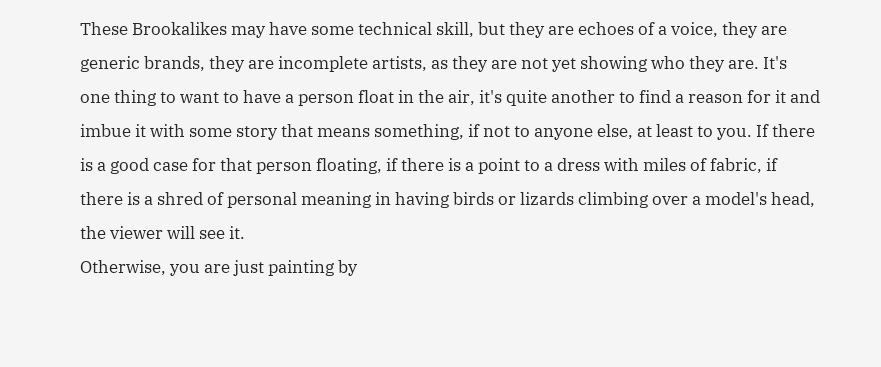These Brookalikes may have some technical skill, but they are echoes of a voice, they are generic brands, they are incomplete artists, as they are not yet showing who they are. It's one thing to want to have a person float in the air, it's quite another to find a reason for it and imbue it with some story that means something, if not to anyone else, at least to you. If there is a good case for that person floating, if there is a point to a dress with miles of fabric, if there is a shred of personal meaning in having birds or lizards climbing over a model's head, the viewer will see it.
Otherwise, you are just painting by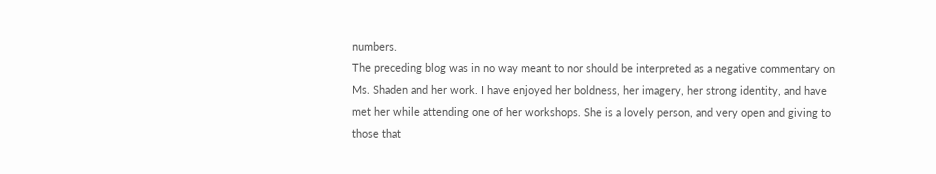numbers.
The preceding blog was in no way meant to nor should be interpreted as a negative commentary on Ms. Shaden and her work. I have enjoyed her boldness, her imagery, her strong identity, and have met her while attending one of her workshops. She is a lovely person, and very open and giving to those that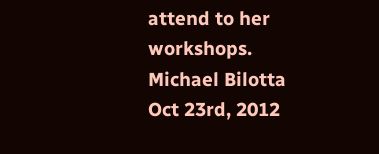attend to her workshops.
Michael Bilotta
Oct 23rd, 2012